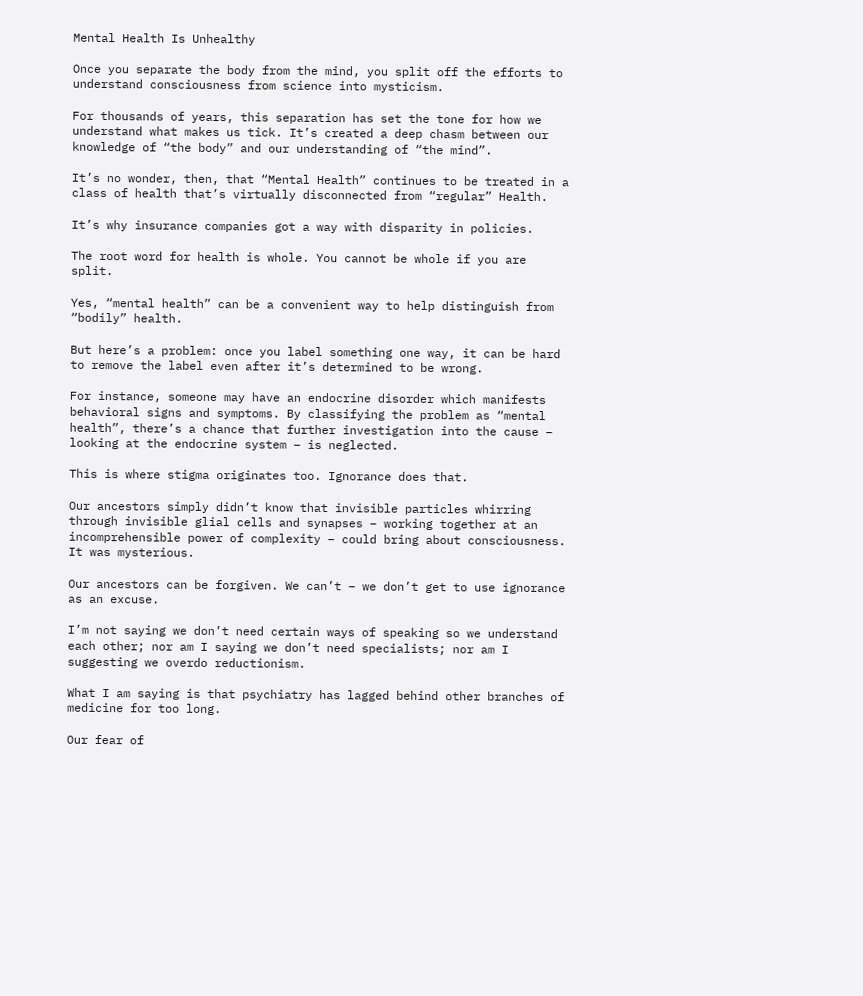Mental Health Is Unhealthy

Once you separate the body from the mind, you split off the efforts to understand consciousness from science into mysticism.

For thousands of years, this separation has set the tone for how we understand what makes us tick. It’s created a deep chasm between our knowledge of “the body” and our understanding of “the mind”.

It’s no wonder, then, that “Mental Health” continues to be treated in a class of health that’s virtually disconnected from “regular” Health.

It’s why insurance companies got a way with disparity in policies.

The root word for health is whole. You cannot be whole if you are split.

Yes, “mental health” can be a convenient way to help distinguish from “bodily” health.

But here’s a problem: once you label something one way, it can be hard to remove the label even after it’s determined to be wrong.

For instance, someone may have an endocrine disorder which manifests behavioral signs and symptoms. By classifying the problem as “mental health”, there’s a chance that further investigation into the cause – looking at the endocrine system – is neglected.

This is where stigma originates too. Ignorance does that.

Our ancestors simply didn’t know that invisible particles whirring through invisible glial cells and synapses – working together at an incomprehensible power of complexity – could bring about consciousness. It was mysterious.

Our ancestors can be forgiven. We can’t – we don’t get to use ignorance as an excuse.

I’m not saying we don’t need certain ways of speaking so we understand each other; nor am I saying we don’t need specialists; nor am I suggesting we overdo reductionism.

What I am saying is that psychiatry has lagged behind other branches of medicine for too long.

Our fear of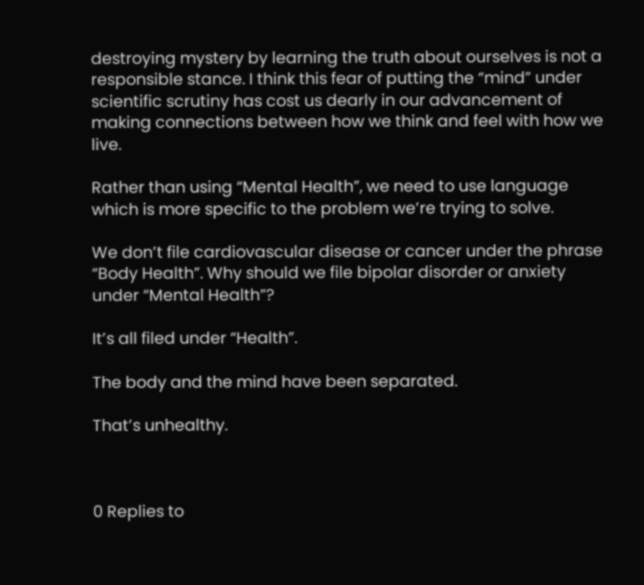destroying mystery by learning the truth about ourselves is not a responsible stance. I think this fear of putting the “mind” under scientific scrutiny has cost us dearly in our advancement of making connections between how we think and feel with how we live.

Rather than using “Mental Health”, we need to use language which is more specific to the problem we’re trying to solve.

We don’t file cardiovascular disease or cancer under the phrase “Body Health”. Why should we file bipolar disorder or anxiety under “Mental Health”?

It’s all filed under “Health”.

The body and the mind have been separated.

That’s unhealthy.



0 Replies to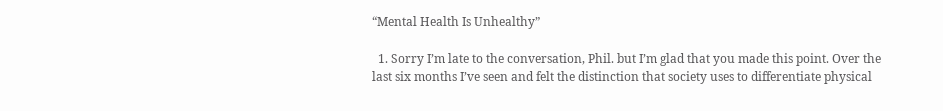“Mental Health Is Unhealthy”

  1. Sorry I’m late to the conversation, Phil. but I’m glad that you made this point. Over the last six months I’ve seen and felt the distinction that society uses to differentiate physical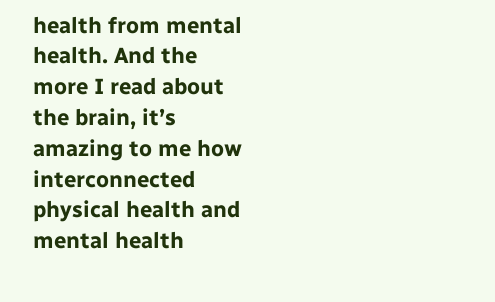health from mental health. And the more I read about the brain, it’s amazing to me how interconnected physical health and mental health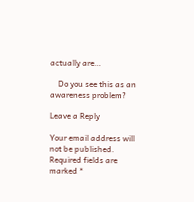actually are…

    Do you see this as an awareness problem?

Leave a Reply

Your email address will not be published. Required fields are marked *